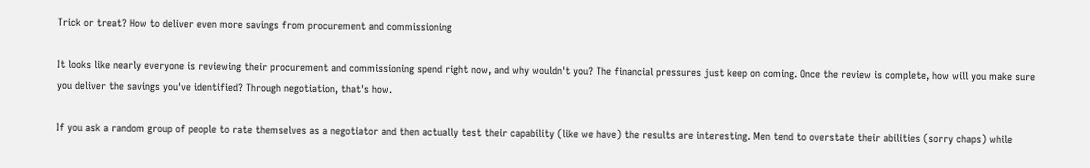Trick or treat? How to deliver even more savings from procurement and commissioning

It looks like nearly everyone is reviewing their procurement and commissioning spend right now, and why wouldn't you? The financial pressures just keep on coming. Once the review is complete, how will you make sure you deliver the savings you've identified? Through negotiation, that's how.

If you ask a random group of people to rate themselves as a negotiator and then actually test their capability (like we have) the results are interesting. Men tend to overstate their abilities (sorry chaps) while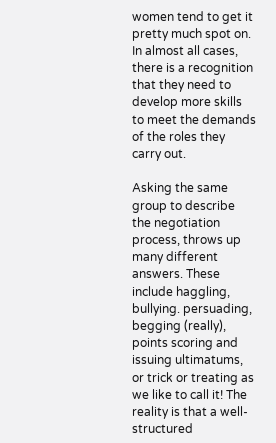women tend to get it pretty much spot on. In almost all cases, there is a recognition that they need to develop more skills to meet the demands of the roles they carry out.

Asking the same group to describe the negotiation process, throws up many different answers. These include haggling, bullying. persuading, begging (really), points scoring and issuing ultimatums, or trick or treating as we like to call it! The reality is that a well-structured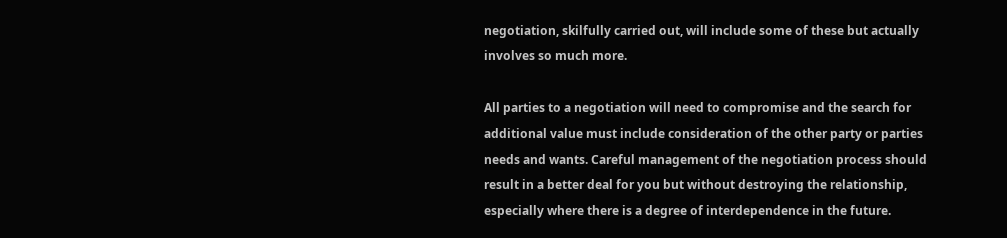negotiation, skilfully carried out, will include some of these but actually involves so much more.

All parties to a negotiation will need to compromise and the search for additional value must include consideration of the other party or parties needs and wants. Careful management of the negotiation process should result in a better deal for you but without destroying the relationship, especially where there is a degree of interdependence in the future.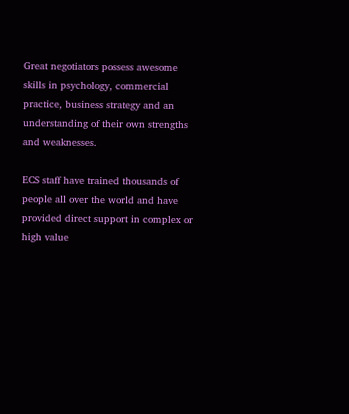Great negotiators possess awesome skills in psychology, commercial practice, business strategy and an understanding of their own strengths and weaknesses.

ECS staff have trained thousands of people all over the world and have provided direct support in complex or high value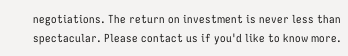negotiations. The return on investment is never less than spectacular. Please contact us if you'd like to know more.